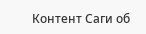Контент Саги об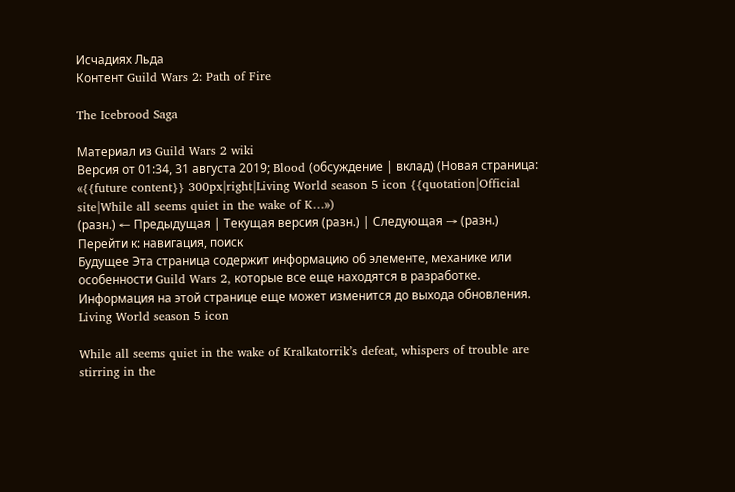Исчадиях Льда
Контент Guild Wars 2: Path of Fire

The Icebrood Saga

Материал из Guild Wars 2 wiki
Версия от 01:34, 31 августа 2019; Blood (обсуждение | вклад) (Новая страница: «{{future content}} 300px|right|Living World season 5 icon {{quotation|Official site|While all seems quiet in the wake of K…»)
(разн.) ← Предыдущая | Текущая версия (разн.) | Следующая → (разн.)
Перейти к: навигация, поиск
Будущее Эта страница содержит информацию об элементе, механике или особенности Guild Wars 2, которые все еще находятся в разработке.
Информация на этой странице еще может изменится до выхода обновления.
Living World season 5 icon

While all seems quiet in the wake of Kralkatorrik’s defeat, whispers of trouble are stirring in the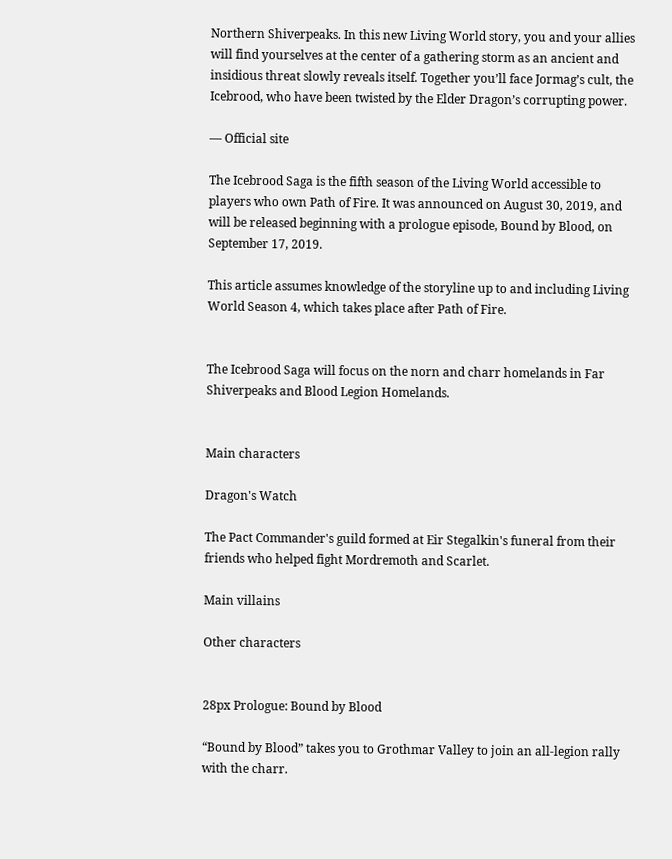Northern Shiverpeaks. In this new Living World story, you and your allies will find yourselves at the center of a gathering storm as an ancient and insidious threat slowly reveals itself. Together you’ll face Jormag’s cult, the Icebrood, who have been twisted by the Elder Dragon’s corrupting power.

— Official site

The Icebrood Saga is the fifth season of the Living World accessible to players who own Path of Fire. It was announced on August 30, 2019, and will be released beginning with a prologue episode, Bound by Blood, on September 17, 2019.

This article assumes knowledge of the storyline up to and including Living World Season 4, which takes place after Path of Fire.


The Icebrood Saga will focus on the norn and charr homelands in Far Shiverpeaks and Blood Legion Homelands.


Main characters

Dragon's Watch

The Pact Commander's guild formed at Eir Stegalkin's funeral from their friends who helped fight Mordremoth and Scarlet.

Main villains

Other characters


28px Prologue: Bound by Blood

“Bound by Blood” takes you to Grothmar Valley to join an all-legion rally with the charr.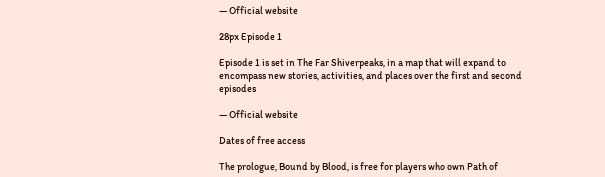— Official website

28px Episode 1

Episode 1 is set in The Far Shiverpeaks, in a map that will expand to encompass new stories, activities, and places over the first and second episodes

— Official website

Dates of free access

The prologue, Bound by Blood, is free for players who own Path of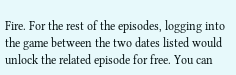Fire. For the rest of the episodes, logging into the game between the two dates listed would unlock the related episode for free. You can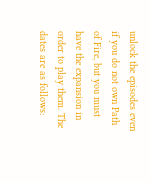unlock the episodes even if you do not own Path of Fire, but you must have the expansion in order to play them. The dates are as follows: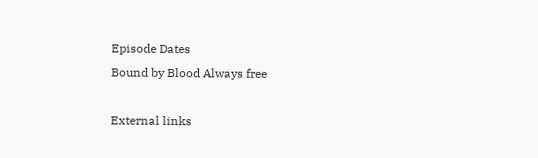Episode Dates
Bound by Blood Always free

External links